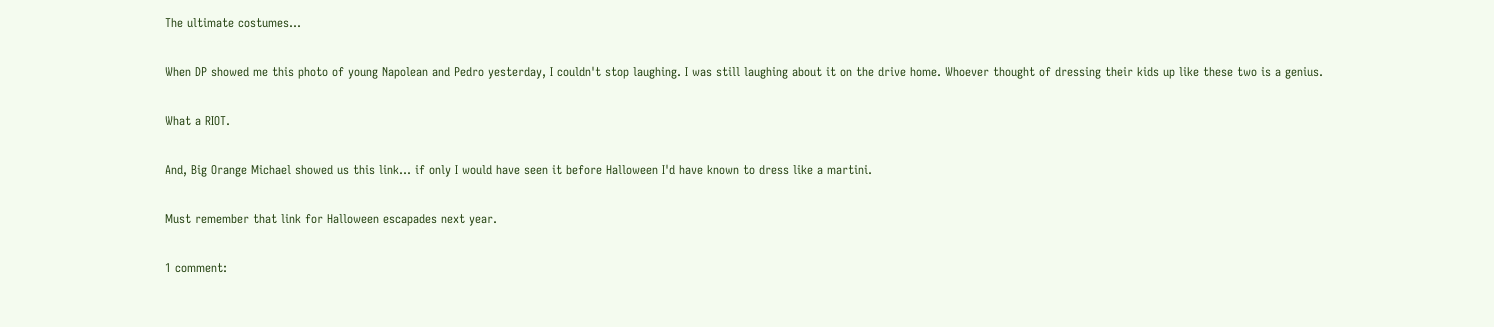The ultimate costumes...

When DP showed me this photo of young Napolean and Pedro yesterday, I couldn't stop laughing. I was still laughing about it on the drive home. Whoever thought of dressing their kids up like these two is a genius.

What a RIOT.

And, Big Orange Michael showed us this link... if only I would have seen it before Halloween I'd have known to dress like a martini.

Must remember that link for Halloween escapades next year.

1 comment: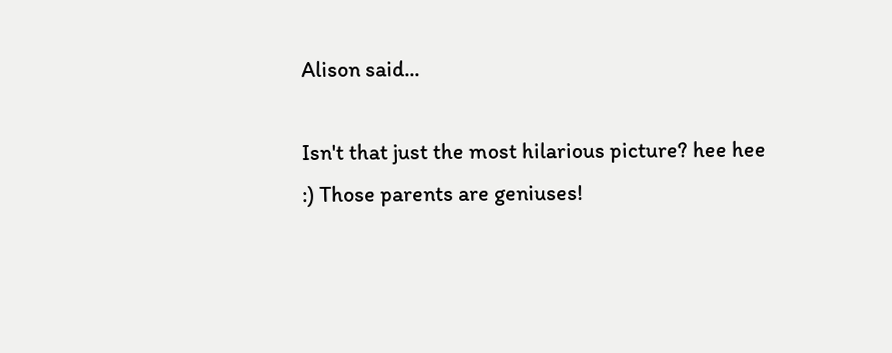Alison said...

Isn't that just the most hilarious picture? hee hee :) Those parents are geniuses!